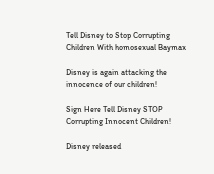Tell Disney to Stop Corrupting Children With homosexual Baymax

Disney is again attacking the innocence of our children!

Sign Here Tell Disney STOP Corrupting Innocent Children!

Disney released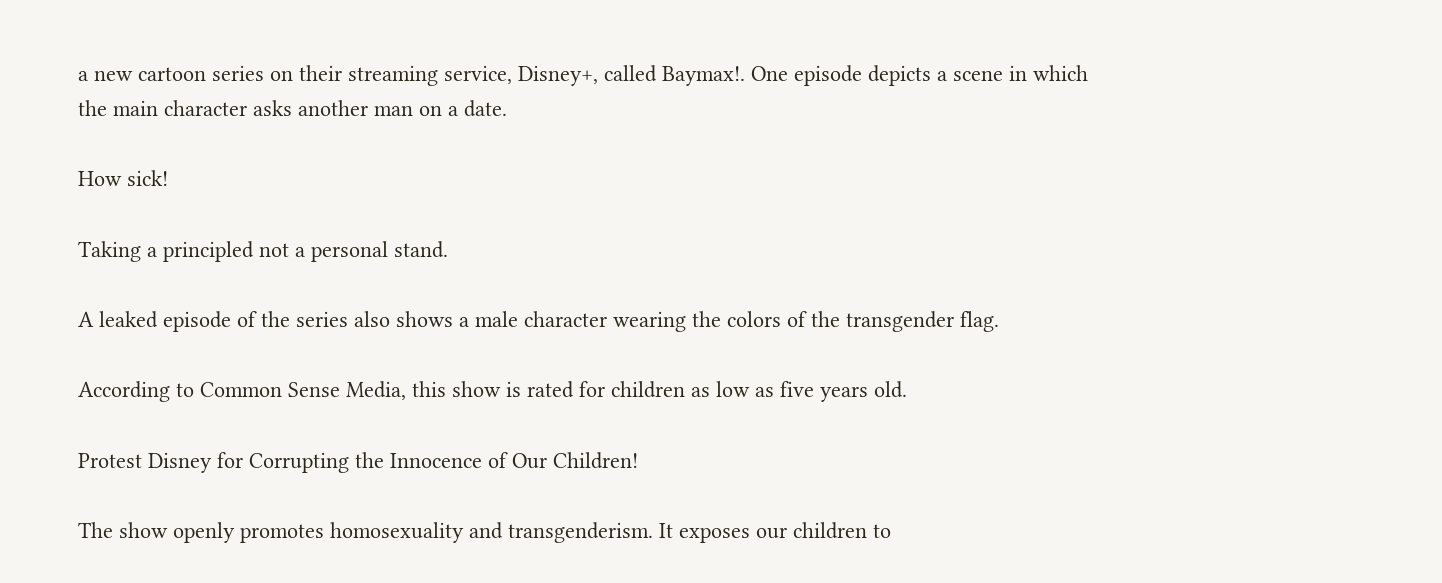a new cartoon series on their streaming service, Disney+, called Baymax!. One episode depicts a scene in which the main character asks another man on a date.

How sick!

Taking a principled not a personal stand.

A leaked episode of the series also shows a male character wearing the colors of the transgender flag.

According to Common Sense Media, this show is rated for children as low as five years old.

Protest Disney for Corrupting the Innocence of Our Children!

The show openly promotes homosexuality and transgenderism. It exposes our children to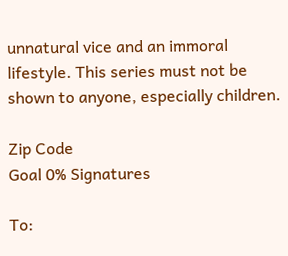unnatural vice and an immoral lifestyle. This series must not be shown to anyone, especially children.

Zip Code
Goal 0% Signatures

To: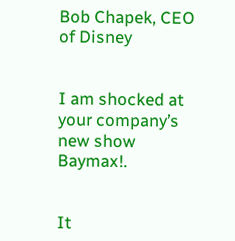Bob Chapek, CEO of Disney


I am shocked at your company’s new show Baymax!.


It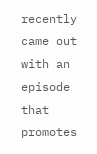recently came out with an episode that promotes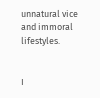unnatural vice and immoral lifestyles.


I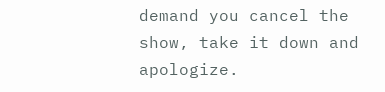demand you cancel the show, take it down and apologize.